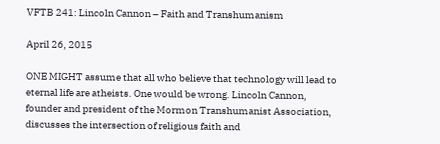VFTB 241: Lincoln Cannon – Faith and Transhumanism

April 26, 2015

ONE MIGHT assume that all who believe that technology will lead to eternal life are atheists. One would be wrong. Lincoln Cannon, founder and president of the Mormon Transhumanist Association, discusses the intersection of religious faith and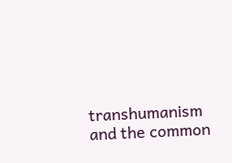transhumanism and the common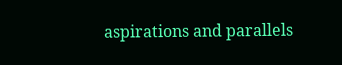aspirations and parallels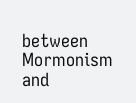between Mormonism and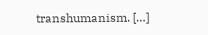transhumanism. […]